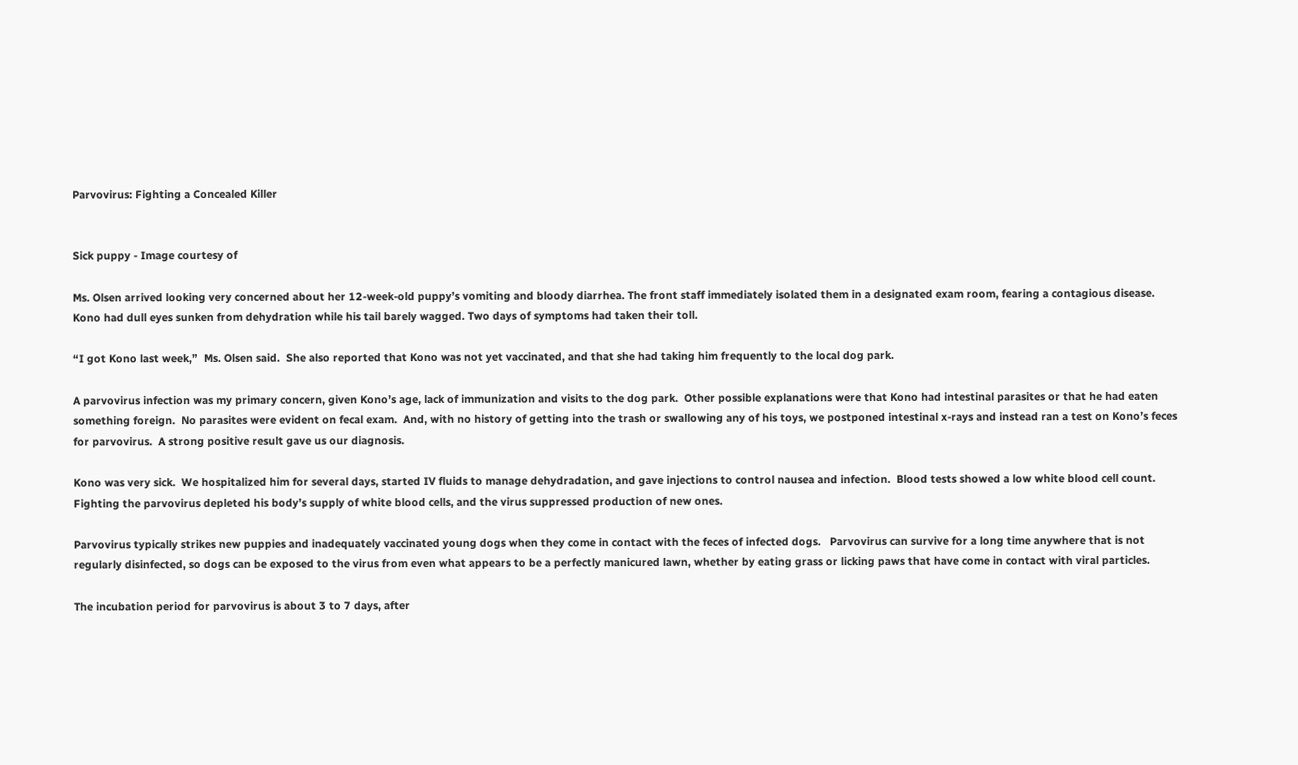Parvovirus: Fighting a Concealed Killer


Sick puppy - Image courtesy of

Ms. Olsen arrived looking very concerned about her 12-week-old puppy’s vomiting and bloody diarrhea. The front staff immediately isolated them in a designated exam room, fearing a contagious disease. Kono had dull eyes sunken from dehydration while his tail barely wagged. Two days of symptoms had taken their toll.

“I got Kono last week,”  Ms. Olsen said.  She also reported that Kono was not yet vaccinated, and that she had taking him frequently to the local dog park.

A parvovirus infection was my primary concern, given Kono’s age, lack of immunization and visits to the dog park.  Other possible explanations were that Kono had intestinal parasites or that he had eaten something foreign.  No parasites were evident on fecal exam.  And, with no history of getting into the trash or swallowing any of his toys, we postponed intestinal x-rays and instead ran a test on Kono’s feces for parvovirus.  A strong positive result gave us our diagnosis.

Kono was very sick.  We hospitalized him for several days, started IV fluids to manage dehydradation, and gave injections to control nausea and infection.  Blood tests showed a low white blood cell count.  Fighting the parvovirus depleted his body’s supply of white blood cells, and the virus suppressed production of new ones.

Parvovirus typically strikes new puppies and inadequately vaccinated young dogs when they come in contact with the feces of infected dogs.   Parvovirus can survive for a long time anywhere that is not regularly disinfected, so dogs can be exposed to the virus from even what appears to be a perfectly manicured lawn, whether by eating grass or licking paws that have come in contact with viral particles.

The incubation period for parvovirus is about 3 to 7 days, after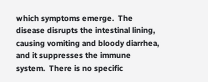which symptoms emerge.  The disease disrupts the intestinal lining, causing vomiting and bloody diarrhea, and it suppresses the immune system.  There is no specific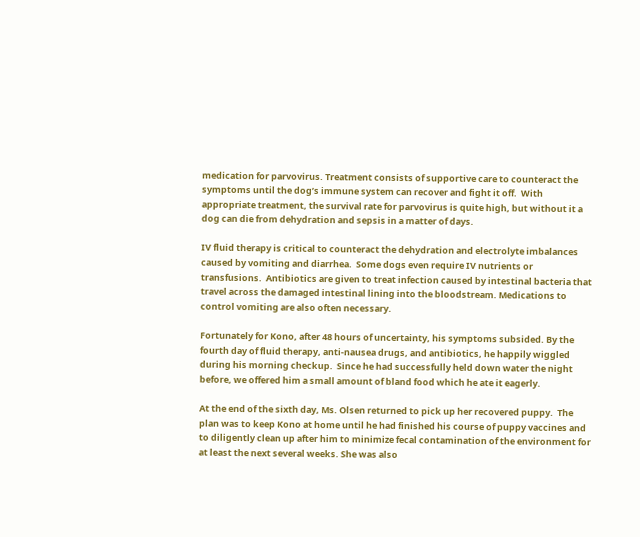medication for parvovirus. Treatment consists of supportive care to counteract the symptoms until the dog’s immune system can recover and fight it off.  With appropriate treatment, the survival rate for parvovirus is quite high, but without it a dog can die from dehydration and sepsis in a matter of days.

IV fluid therapy is critical to counteract the dehydration and electrolyte imbalances caused by vomiting and diarrhea.  Some dogs even require IV nutrients or transfusions.  Antibiotics are given to treat infection caused by intestinal bacteria that travel across the damaged intestinal lining into the bloodstream. Medications to control vomiting are also often necessary.

Fortunately for Kono, after 48 hours of uncertainty, his symptoms subsided. By the fourth day of fluid therapy, anti-nausea drugs, and antibiotics, he happily wiggled during his morning checkup.  Since he had successfully held down water the night before, we offered him a small amount of bland food which he ate it eagerly.

At the end of the sixth day, Ms. Olsen returned to pick up her recovered puppy.  The plan was to keep Kono at home until he had finished his course of puppy vaccines and to diligently clean up after him to minimize fecal contamination of the environment for at least the next several weeks. She was also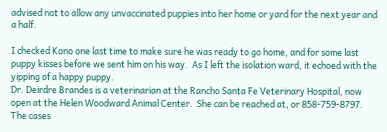advised not to allow any unvaccinated puppies into her home or yard for the next year and a half.

I checked Kono one last time to make sure he was ready to go home, and for some last puppy kisses before we sent him on his way.  As I left the isolation ward, it echoed with the yipping of a happy puppy.
Dr. Deirdre Brandes is a veterinarian at the Rancho Santa Fe Veterinary Hospital, now open at the Helen Woodward Animal Center.  She can be reached at, or 858-759-8797.  The cases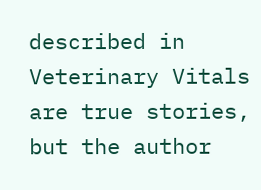described in Veterinary Vitals are true stories, but the author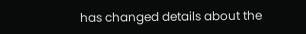has changed details about the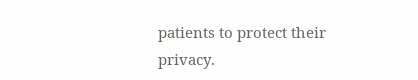patients to protect their privacy.